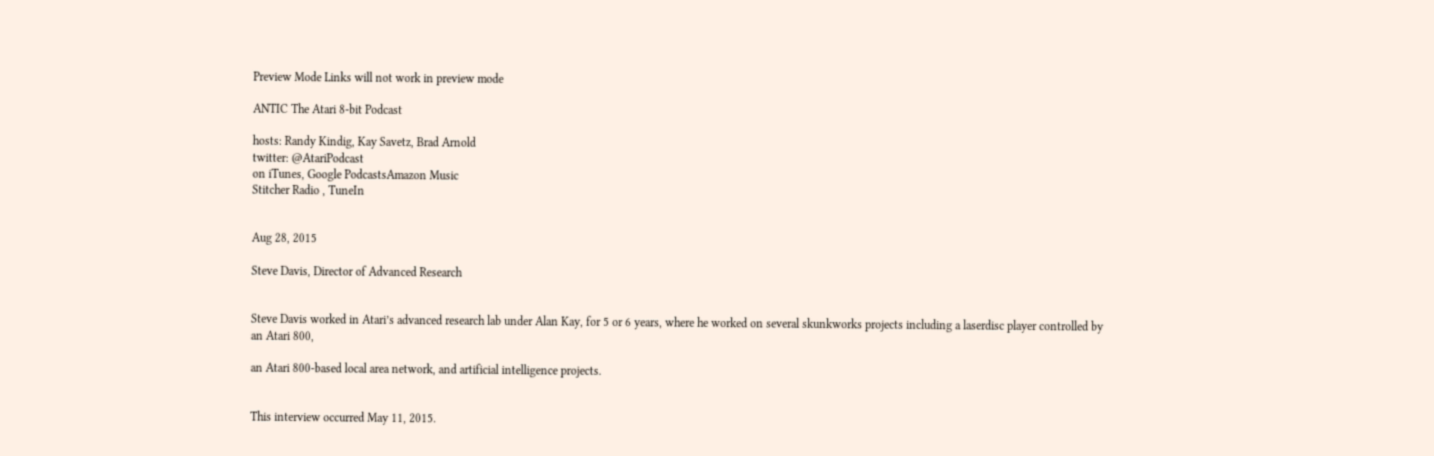Preview Mode Links will not work in preview mode

ANTIC The Atari 8-bit Podcast

hosts: Randy Kindig, Kay Savetz, Brad Arnold
twitter: @AtariPodcast
on iTunes, Google PodcastsAmazon Music
Stitcher Radio , TuneIn


Aug 28, 2015

Steve Davis, Director of Advanced Research


Steve Davis worked in Atari’s advanced research lab under Alan Kay, for 5 or 6 years, where he worked on several skunkworks projects including a laserdisc player controlled by an Atari 800,

an Atari 800-based local area network, and artificial intelligence projects.


This interview occurred May 11, 2015.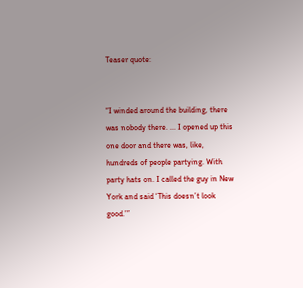Teaser quote:


“I winded around the building, there was nobody there. ... I opened up this one door and there was, like, hundreds of people partying. With party hats on. I called the guy in New York and said ‘This doesn’t look good.’”